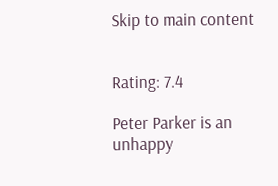Skip to main content


Rating: 7.4

Peter Parker is an unhappy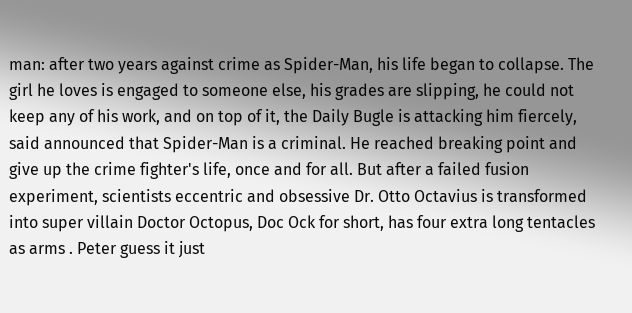man: after two years against crime as Spider-Man, his life began to collapse. The girl he loves is engaged to someone else, his grades are slipping, he could not keep any of his work, and on top of it, the Daily Bugle is attacking him fiercely, said announced that Spider-Man is a criminal. He reached breaking point and give up the crime fighter's life, once and for all. But after a failed fusion experiment, scientists eccentric and obsessive Dr. Otto Octavius is transformed into super villain Doctor Octopus, Doc Ock for short, has four extra long tentacles as arms . Peter guess it just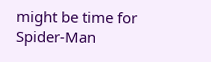might be time for Spider-Man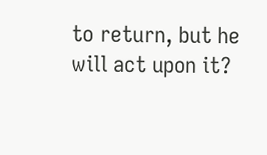to return, but he will act upon it?